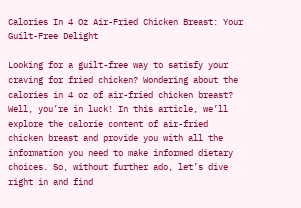Calories In 4 Oz Air-Fried Chicken Breast: Your Guilt-Free Delight

Looking for a guilt-free way to satisfy your craving for fried chicken? Wondering about the calories in 4 oz of air-fried chicken breast? Well, you’re in luck! In this article, we’ll explore the calorie content of air-fried chicken breast and provide you with all the information you need to make informed dietary choices. So, without further ado, let’s dive right in and find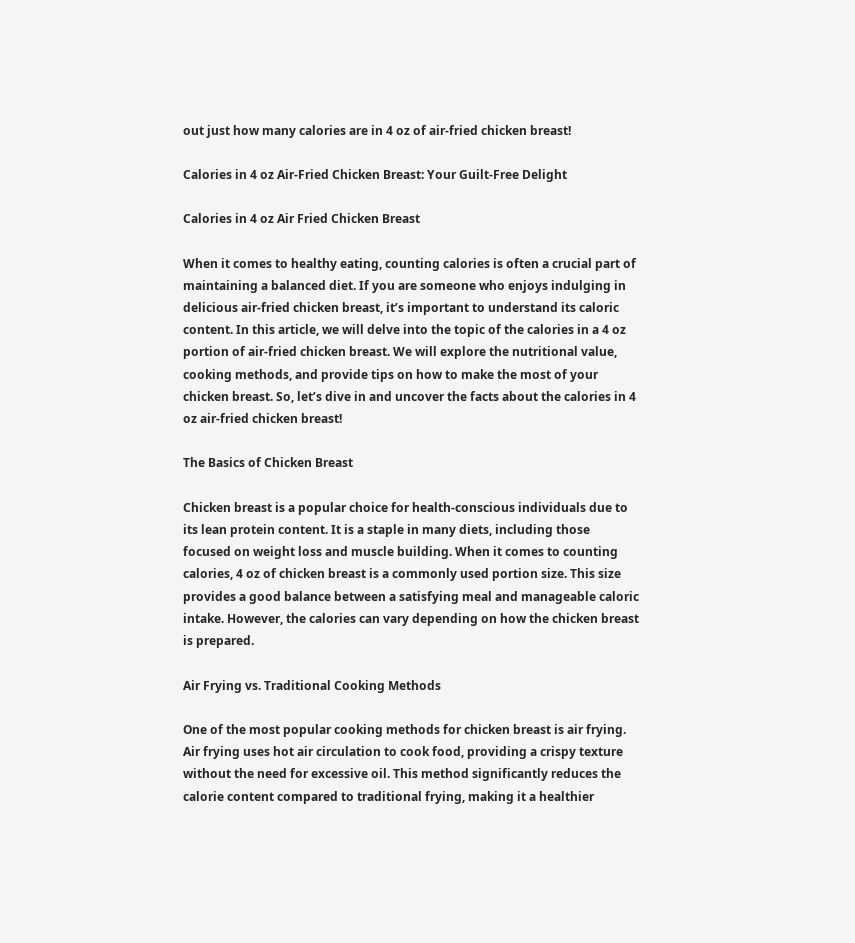out just how many calories are in 4 oz of air-fried chicken breast!

Calories in 4 oz Air-Fried Chicken Breast: Your Guilt-Free Delight

Calories in 4 oz Air Fried Chicken Breast

When it comes to healthy eating, counting calories is often a crucial part of maintaining a balanced diet. If you are someone who enjoys indulging in delicious air-fried chicken breast, it’s important to understand its caloric content. In this article, we will delve into the topic of the calories in a 4 oz portion of air-fried chicken breast. We will explore the nutritional value, cooking methods, and provide tips on how to make the most of your chicken breast. So, let’s dive in and uncover the facts about the calories in 4 oz air-fried chicken breast!

The Basics of Chicken Breast

Chicken breast is a popular choice for health-conscious individuals due to its lean protein content. It is a staple in many diets, including those focused on weight loss and muscle building. When it comes to counting calories, 4 oz of chicken breast is a commonly used portion size. This size provides a good balance between a satisfying meal and manageable caloric intake. However, the calories can vary depending on how the chicken breast is prepared.

Air Frying vs. Traditional Cooking Methods

One of the most popular cooking methods for chicken breast is air frying. Air frying uses hot air circulation to cook food, providing a crispy texture without the need for excessive oil. This method significantly reduces the calorie content compared to traditional frying, making it a healthier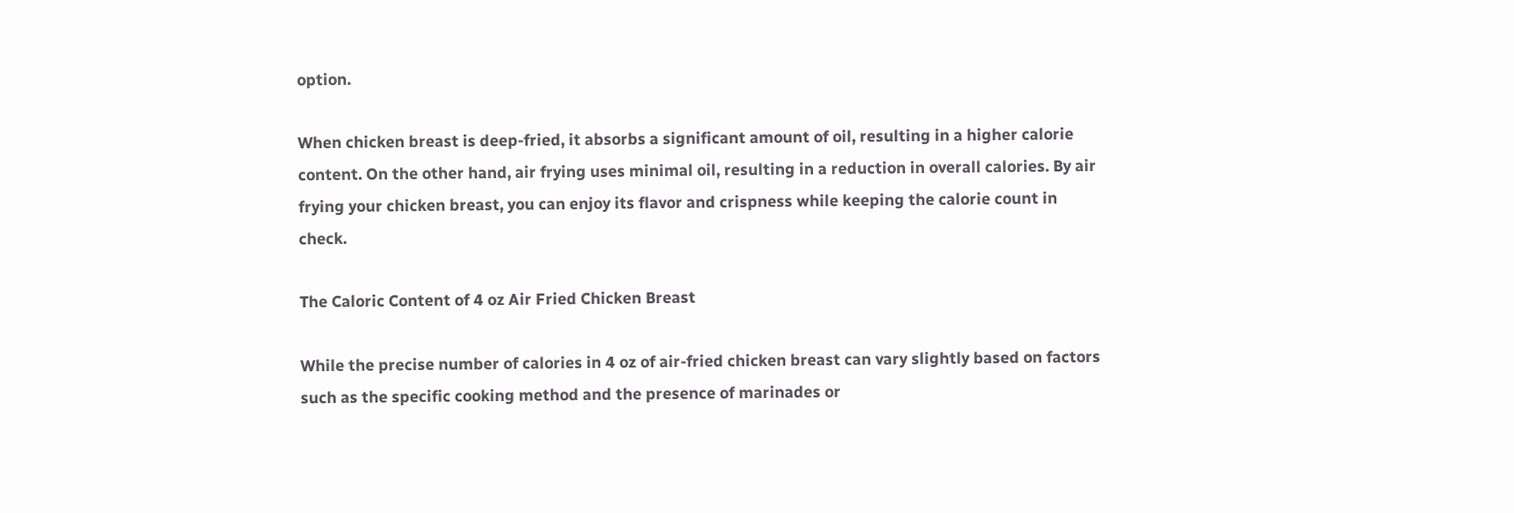option.

When chicken breast is deep-fried, it absorbs a significant amount of oil, resulting in a higher calorie content. On the other hand, air frying uses minimal oil, resulting in a reduction in overall calories. By air frying your chicken breast, you can enjoy its flavor and crispness while keeping the calorie count in check.

The Caloric Content of 4 oz Air Fried Chicken Breast

While the precise number of calories in 4 oz of air-fried chicken breast can vary slightly based on factors such as the specific cooking method and the presence of marinades or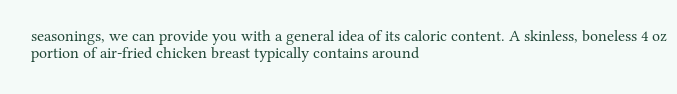seasonings, we can provide you with a general idea of its caloric content. A skinless, boneless 4 oz portion of air-fried chicken breast typically contains around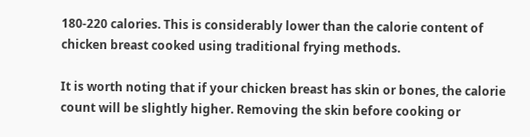180-220 calories. This is considerably lower than the calorie content of chicken breast cooked using traditional frying methods.

It is worth noting that if your chicken breast has skin or bones, the calorie count will be slightly higher. Removing the skin before cooking or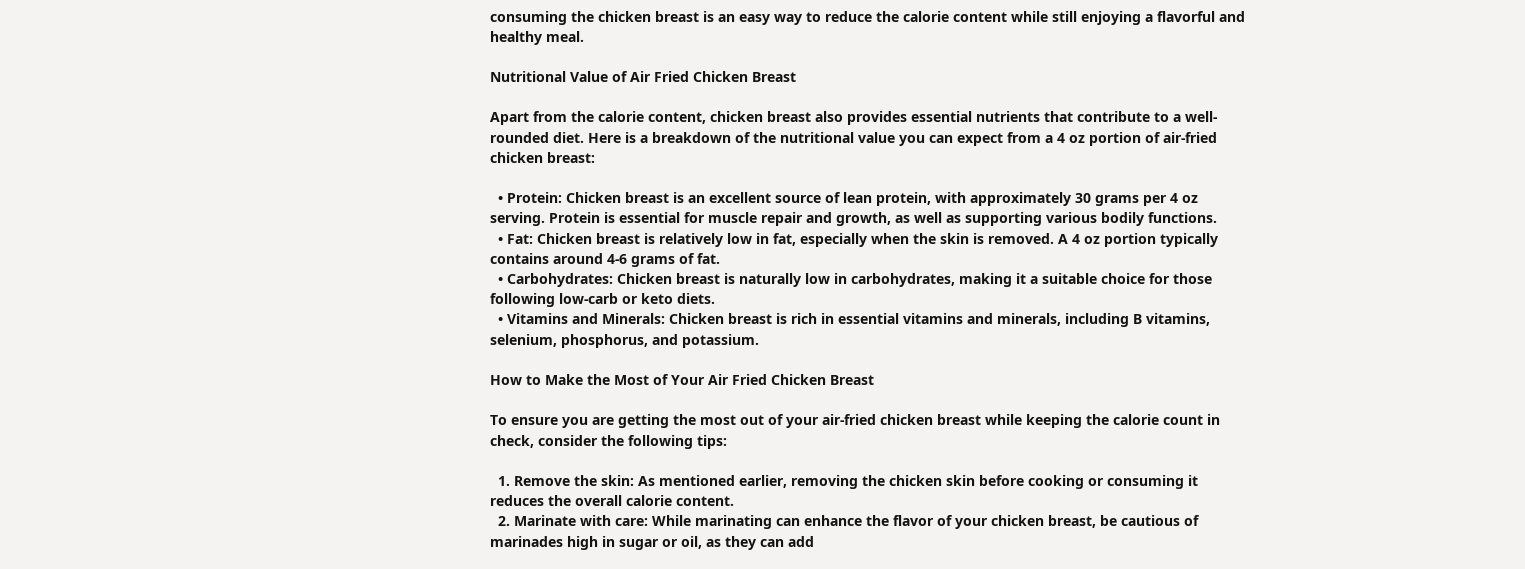consuming the chicken breast is an easy way to reduce the calorie content while still enjoying a flavorful and healthy meal.

Nutritional Value of Air Fried Chicken Breast

Apart from the calorie content, chicken breast also provides essential nutrients that contribute to a well-rounded diet. Here is a breakdown of the nutritional value you can expect from a 4 oz portion of air-fried chicken breast:

  • Protein: Chicken breast is an excellent source of lean protein, with approximately 30 grams per 4 oz serving. Protein is essential for muscle repair and growth, as well as supporting various bodily functions.
  • Fat: Chicken breast is relatively low in fat, especially when the skin is removed. A 4 oz portion typically contains around 4-6 grams of fat.
  • Carbohydrates: Chicken breast is naturally low in carbohydrates, making it a suitable choice for those following low-carb or keto diets.
  • Vitamins and Minerals: Chicken breast is rich in essential vitamins and minerals, including B vitamins, selenium, phosphorus, and potassium.

How to Make the Most of Your Air Fried Chicken Breast

To ensure you are getting the most out of your air-fried chicken breast while keeping the calorie count in check, consider the following tips:

  1. Remove the skin: As mentioned earlier, removing the chicken skin before cooking or consuming it reduces the overall calorie content.
  2. Marinate with care: While marinating can enhance the flavor of your chicken breast, be cautious of marinades high in sugar or oil, as they can add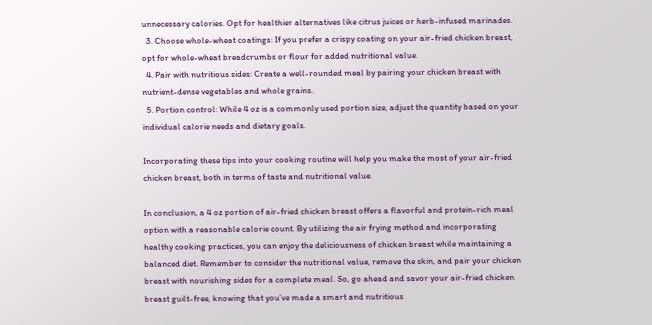unnecessary calories. Opt for healthier alternatives like citrus juices or herb-infused marinades.
  3. Choose whole-wheat coatings: If you prefer a crispy coating on your air-fried chicken breast, opt for whole-wheat breadcrumbs or flour for added nutritional value.
  4. Pair with nutritious sides: Create a well-rounded meal by pairing your chicken breast with nutrient-dense vegetables and whole grains.
  5. Portion control: While 4 oz is a commonly used portion size, adjust the quantity based on your individual calorie needs and dietary goals.

Incorporating these tips into your cooking routine will help you make the most of your air-fried chicken breast, both in terms of taste and nutritional value.

In conclusion, a 4 oz portion of air-fried chicken breast offers a flavorful and protein-rich meal option with a reasonable calorie count. By utilizing the air frying method and incorporating healthy cooking practices, you can enjoy the deliciousness of chicken breast while maintaining a balanced diet. Remember to consider the nutritional value, remove the skin, and pair your chicken breast with nourishing sides for a complete meal. So, go ahead and savor your air-fried chicken breast guilt-free, knowing that you’ve made a smart and nutritious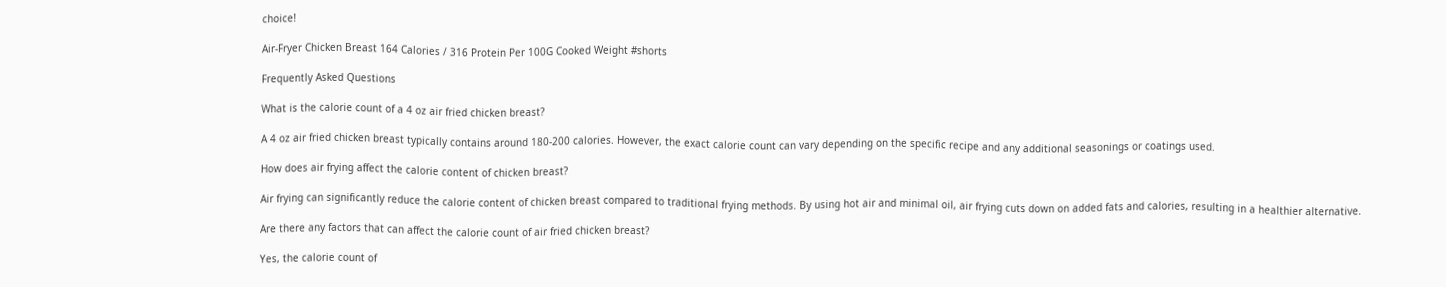choice!

Air-Fryer Chicken Breast 164 Calories / 316 Protein Per 100G Cooked Weight #shorts

Frequently Asked Questions

What is the calorie count of a 4 oz air fried chicken breast?

A 4 oz air fried chicken breast typically contains around 180-200 calories. However, the exact calorie count can vary depending on the specific recipe and any additional seasonings or coatings used.

How does air frying affect the calorie content of chicken breast?

Air frying can significantly reduce the calorie content of chicken breast compared to traditional frying methods. By using hot air and minimal oil, air frying cuts down on added fats and calories, resulting in a healthier alternative.

Are there any factors that can affect the calorie count of air fried chicken breast?

Yes, the calorie count of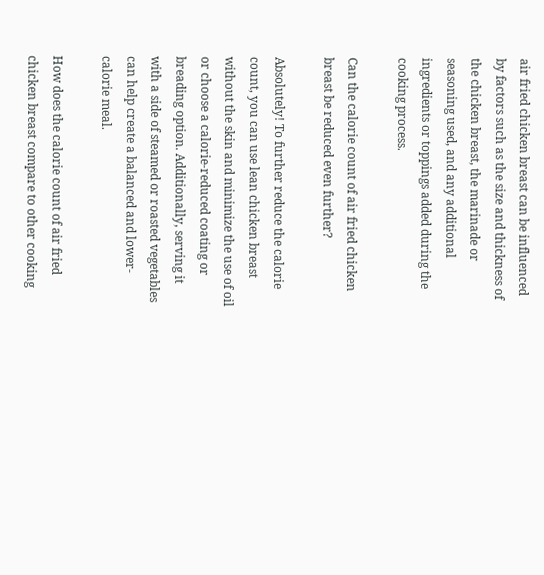air fried chicken breast can be influenced by factors such as the size and thickness of the chicken breast, the marinade or seasoning used, and any additional ingredients or toppings added during the cooking process.

Can the calorie count of air fried chicken breast be reduced even further?

Absolutely! To further reduce the calorie count, you can use lean chicken breast without the skin and minimize the use of oil or choose a calorie-reduced coating or breading option. Additionally, serving it with a side of steamed or roasted vegetables can help create a balanced and lower-calorie meal.

How does the calorie count of air fried chicken breast compare to other cooking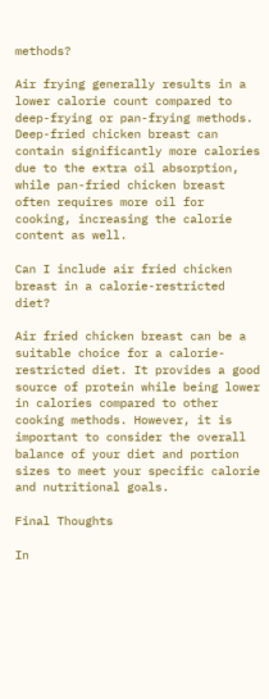methods?

Air frying generally results in a lower calorie count compared to deep-frying or pan-frying methods. Deep-fried chicken breast can contain significantly more calories due to the extra oil absorption, while pan-fried chicken breast often requires more oil for cooking, increasing the calorie content as well.

Can I include air fried chicken breast in a calorie-restricted diet?

Air fried chicken breast can be a suitable choice for a calorie-restricted diet. It provides a good source of protein while being lower in calories compared to other cooking methods. However, it is important to consider the overall balance of your diet and portion sizes to meet your specific calorie and nutritional goals.

Final Thoughts

In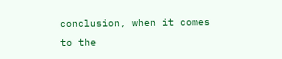conclusion, when it comes to the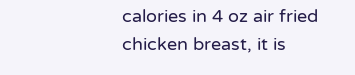calories in 4 oz air fried chicken breast, it is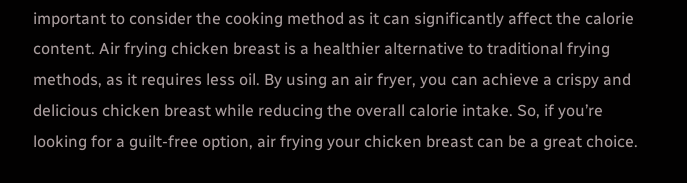important to consider the cooking method as it can significantly affect the calorie content. Air frying chicken breast is a healthier alternative to traditional frying methods, as it requires less oil. By using an air fryer, you can achieve a crispy and delicious chicken breast while reducing the overall calorie intake. So, if you’re looking for a guilt-free option, air frying your chicken breast can be a great choice.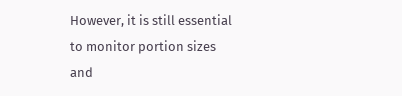However, it is still essential to monitor portion sizes and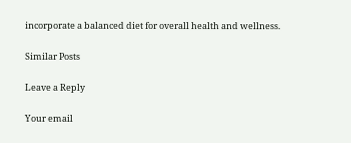incorporate a balanced diet for overall health and wellness.

Similar Posts

Leave a Reply

Your email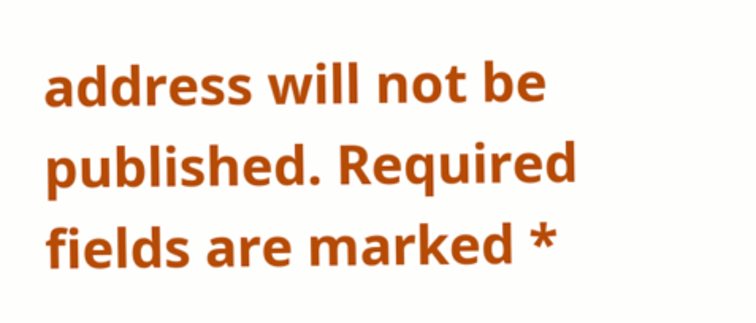address will not be published. Required fields are marked *